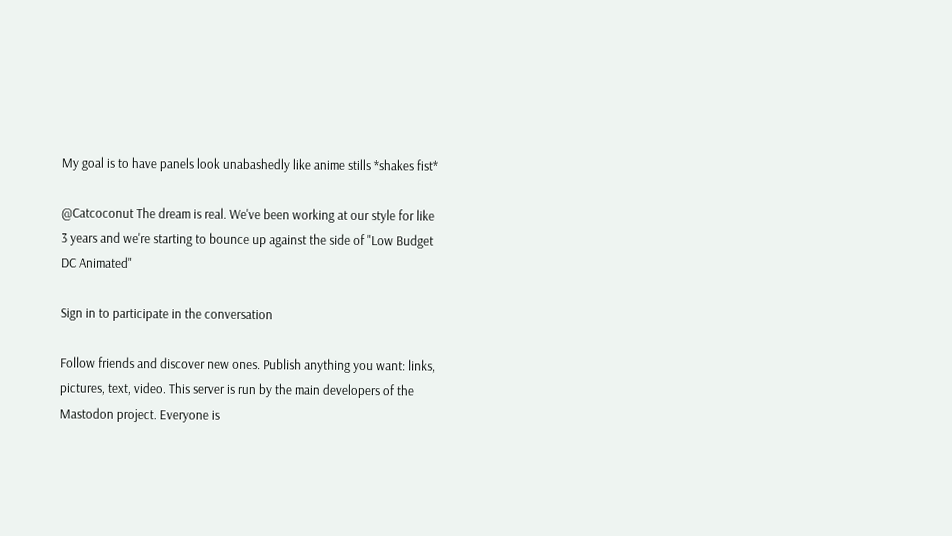My goal is to have panels look unabashedly like anime stills *shakes fist*

@Catcoconut The dream is real. We've been working at our style for like 3 years and we're starting to bounce up against the side of "Low Budget DC Animated"

Sign in to participate in the conversation

Follow friends and discover new ones. Publish anything you want: links, pictures, text, video. This server is run by the main developers of the Mastodon project. Everyone is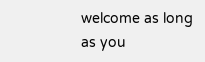welcome as long as you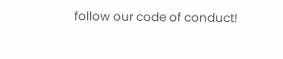follow our code of conduct!